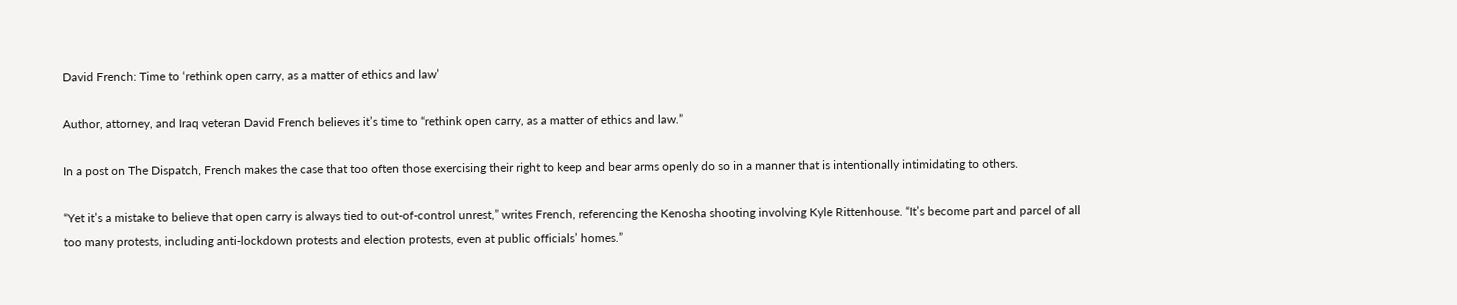David French: Time to ‘rethink open carry, as a matter of ethics and law’

Author, attorney, and Iraq veteran David French believes it’s time to “rethink open carry, as a matter of ethics and law.”

In a post on The Dispatch, French makes the case that too often those exercising their right to keep and bear arms openly do so in a manner that is intentionally intimidating to others.

“Yet it’s a mistake to believe that open carry is always tied to out-of-control unrest,” writes French, referencing the Kenosha shooting involving Kyle Rittenhouse. “It’s become part and parcel of all too many protests, including anti-lockdown protests and election protests, even at public officials’ homes.”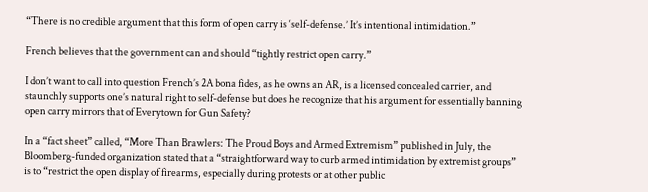“There is no credible argument that this form of open carry is ‘self-defense.’ It’s intentional intimidation.”

French believes that the government can and should “tightly restrict open carry.”

I don’t want to call into question French’s 2A bona fides, as he owns an AR, is a licensed concealed carrier, and staunchly supports one’s natural right to self-defense but does he recognize that his argument for essentially banning open carry mirrors that of Everytown for Gun Safety?

In a “fact sheet” called, “More Than Brawlers: The Proud Boys and Armed Extremism” published in July, the Bloomberg-funded organization stated that a “straightforward way to curb armed intimidation by extremist groups” is to “restrict the open display of firearms, especially during protests or at other public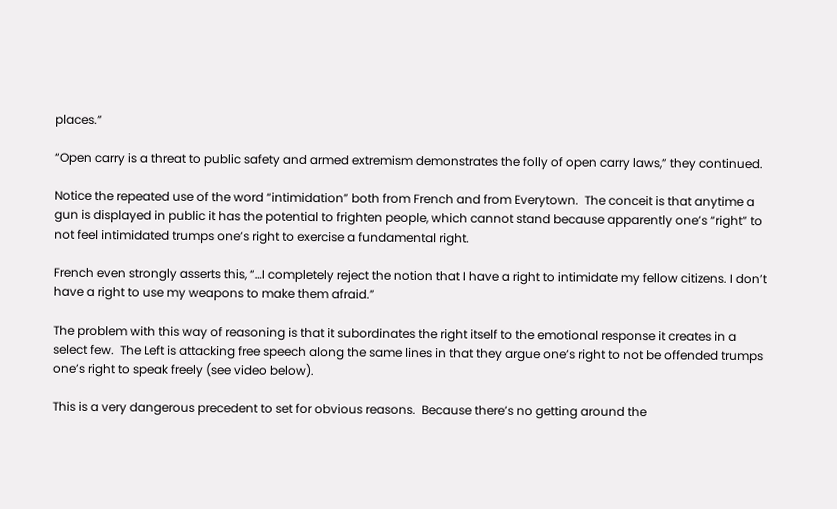places.”

“Open carry is a threat to public safety and armed extremism demonstrates the folly of open carry laws,” they continued.

Notice the repeated use of the word “intimidation” both from French and from Everytown.  The conceit is that anytime a gun is displayed in public it has the potential to frighten people, which cannot stand because apparently one’s “right” to not feel intimidated trumps one’s right to exercise a fundamental right.

French even strongly asserts this, “…I completely reject the notion that I have a right to intimidate my fellow citizens. I don’t have a right to use my weapons to make them afraid.”

The problem with this way of reasoning is that it subordinates the right itself to the emotional response it creates in a select few.  The Left is attacking free speech along the same lines in that they argue one’s right to not be offended trumps one’s right to speak freely (see video below).

This is a very dangerous precedent to set for obvious reasons.  Because there’s no getting around the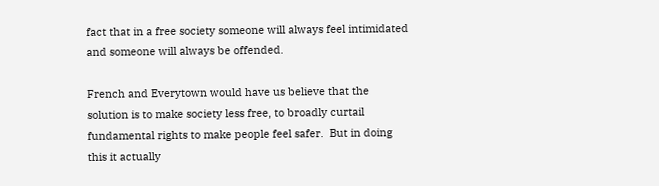fact that in a free society someone will always feel intimidated and someone will always be offended.

French and Everytown would have us believe that the solution is to make society less free, to broadly curtail fundamental rights to make people feel safer.  But in doing this it actually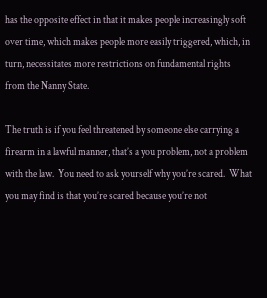has the opposite effect in that it makes people increasingly soft over time, which makes people more easily triggered, which, in turn, necessitates more restrictions on fundamental rights from the Nanny State.

The truth is if you feel threatened by someone else carrying a firearm in a lawful manner, that’s a you problem, not a problem with the law.  You need to ask yourself why you’re scared.  What you may find is that you’re scared because you’re not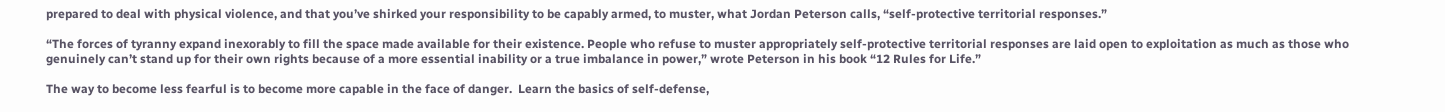prepared to deal with physical violence, and that you’ve shirked your responsibility to be capably armed, to muster, what Jordan Peterson calls, “self-protective territorial responses.”

“The forces of tyranny expand inexorably to fill the space made available for their existence. People who refuse to muster appropriately self-protective territorial responses are laid open to exploitation as much as those who genuinely can’t stand up for their own rights because of a more essential inability or a true imbalance in power,” wrote Peterson in his book “12 Rules for Life.”

The way to become less fearful is to become more capable in the face of danger.  Learn the basics of self-defense,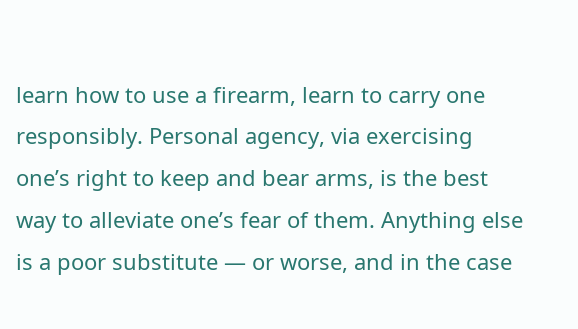learn how to use a firearm, learn to carry one responsibly. Personal agency, via exercising one’s right to keep and bear arms, is the best way to alleviate one’s fear of them. Anything else is a poor substitute — or worse, and in the case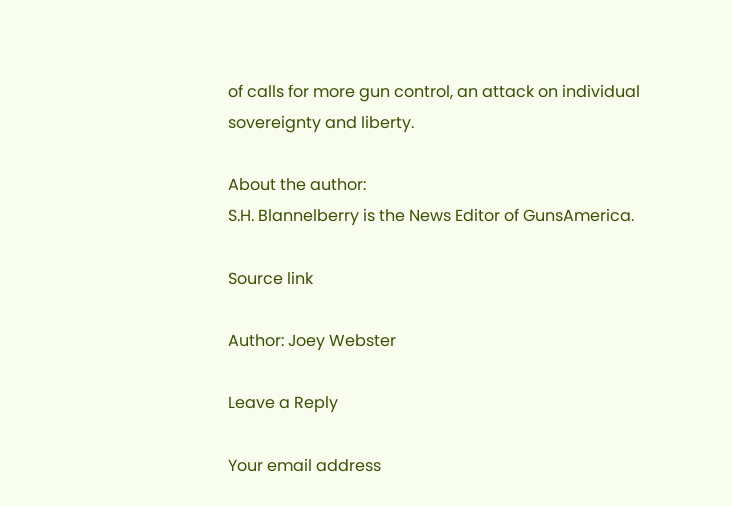of calls for more gun control, an attack on individual sovereignty and liberty.

About the author:
S.H. Blannelberry is the News Editor of GunsAmerica.

Source link

Author: Joey Webster

Leave a Reply

Your email address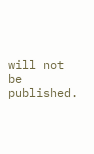will not be published.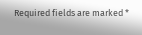Required fields are marked *